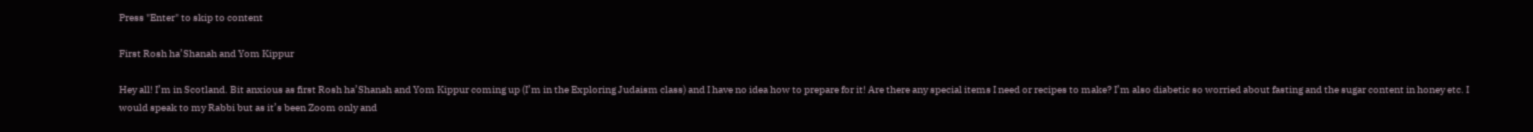Press "Enter" to skip to content

First Rosh ha’Shanah and Yom Kippur

Hey all! I’m in Scotland. Bit anxious as first Rosh ha’Shanah and Yom Kippur coming up (I’m in the Exploring Judaism class) and I have no idea how to prepare for it! Are there any special items I need or recipes to make? I’m also diabetic so worried about fasting and the sugar content in honey etc. I would speak to my Rabbi but as it’s been Zoom only and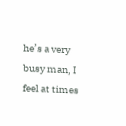he’s a very busy man, I feel at times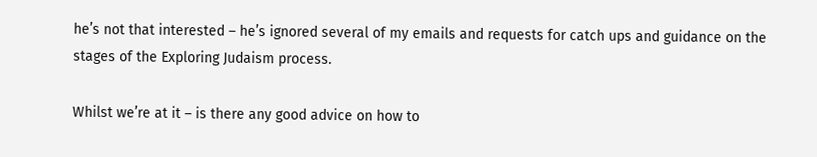he’s not that interested – he’s ignored several of my emails and requests for catch ups and guidance on the stages of the Exploring Judaism process.

Whilst we’re at it – is there any good advice on how to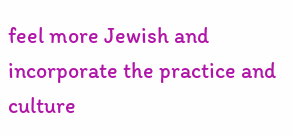feel more Jewish and incorporate the practice and culture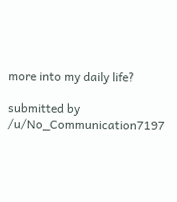more into my daily life?

submitted by /u/No_Communication7197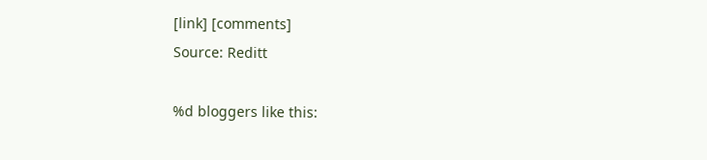[link] [comments]
Source: Reditt

%d bloggers like this: